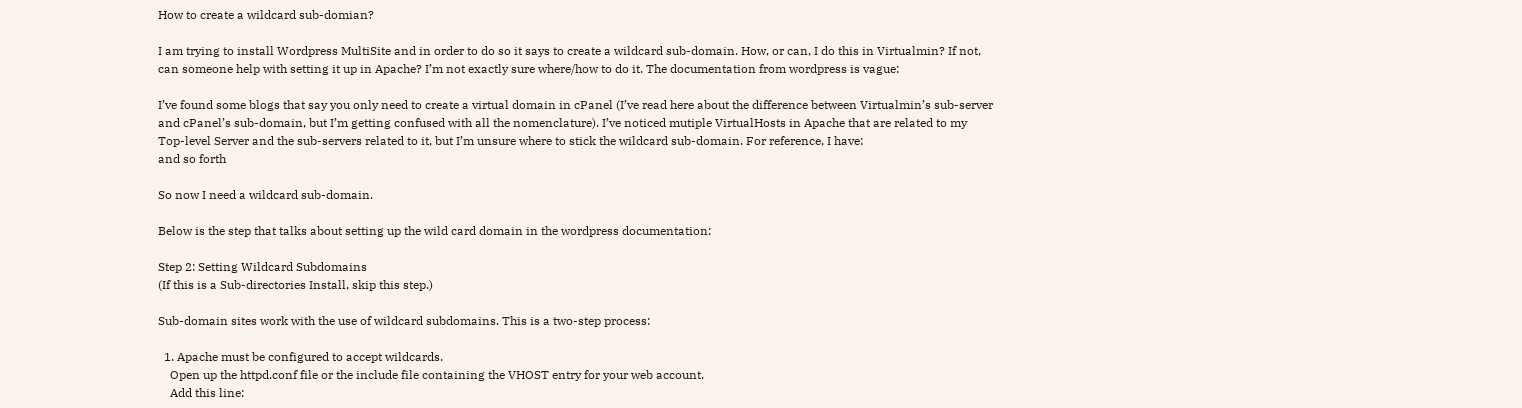How to create a wildcard sub-domian?

I am trying to install Wordpress MultiSite and in order to do so it says to create a wildcard sub-domain. How, or can, I do this in Virtualmin? If not, can someone help with setting it up in Apache? I’m not exactly sure where/how to do it. The documentation from wordpress is vague:

I’ve found some blogs that say you only need to create a virtual domain in cPanel (I’ve read here about the difference between Virtualmin’s sub-server and cPanel’s sub-domain, but I’m getting confused with all the nomenclature). I’ve noticed mutiple VirtualHosts in Apache that are related to my Top-level Server and the sub-servers related to it, but I’m unsure where to stick the wildcard sub-domain. For reference, I have:
and so forth

So now I need a wildcard sub-domain.

Below is the step that talks about setting up the wild card domain in the wordpress documentation:

Step 2: Setting Wildcard Subdomains
(If this is a Sub-directories Install, skip this step.)

Sub-domain sites work with the use of wildcard subdomains. This is a two-step process:

  1. Apache must be configured to accept wildcards.
    Open up the httpd.conf file or the include file containing the VHOST entry for your web account.
    Add this line: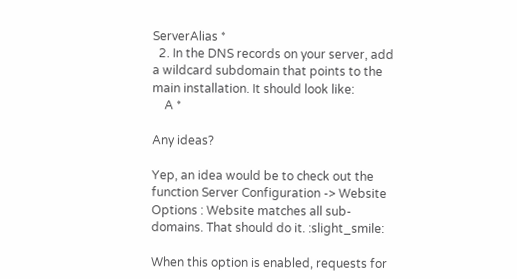ServerAlias *
  2. In the DNS records on your server, add a wildcard subdomain that points to the main installation. It should look like:
    A *

Any ideas?

Yep, an idea would be to check out the function Server Configuration -> Website Options : Website matches all sub-domains. That should do it. :slight_smile:

When this option is enabled, requests for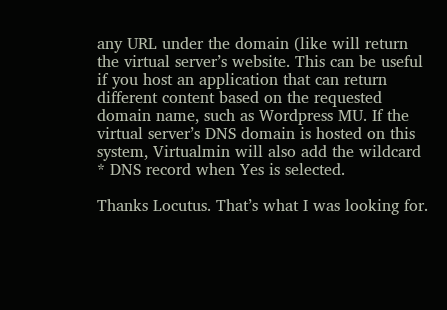any URL under the domain (like will return the virtual server’s website. This can be useful if you host an application that can return different content based on the requested domain name, such as Wordpress MU. If the virtual server’s DNS domain is hosted on this system, Virtualmin will also add the wildcard * DNS record when Yes is selected.

Thanks Locutus. That’s what I was looking for.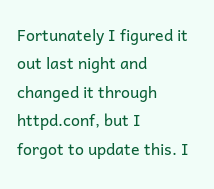Fortunately I figured it out last night and changed it through httpd.conf, but I forgot to update this. I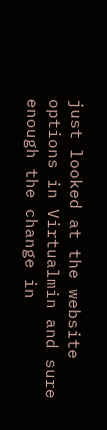just looked at the website options in Virtualmin and sure enough the change in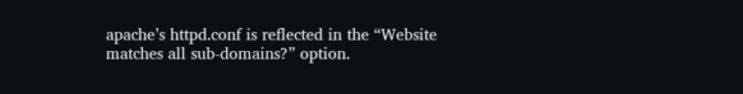apache’s httpd.conf is reflected in the “Website matches all sub-domains?” option.